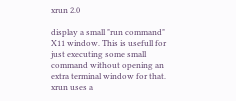xrun 2.0

display a small "run command" X11 window. This is usefull for just executing some small command without opening an extra terminal window for that. xrun uses a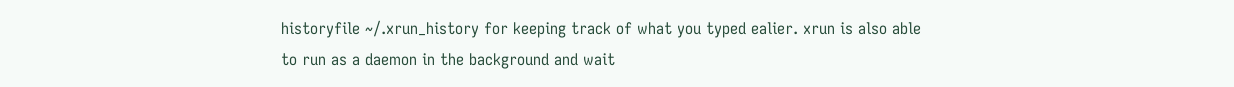historyfile ~/.xrun_history for keeping track of what you typed ealier. xrun is also able to run as a daemon in the background and wait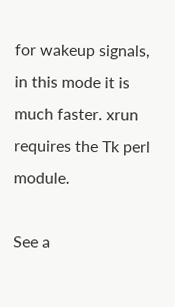for wakeup signals, in this mode it is much faster. xrun requires the Tk perl module.

See a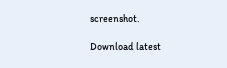screenshot.

Download latest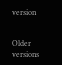version


Older versions